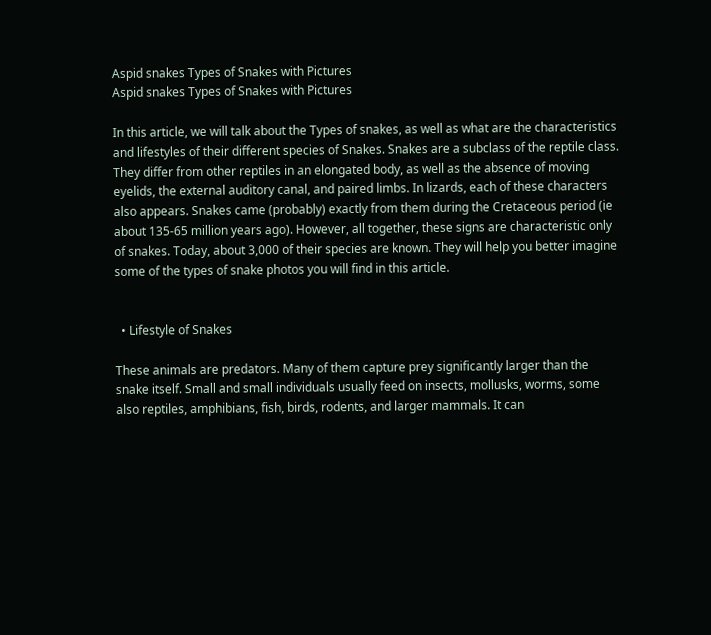Aspid snakes Types of Snakes with Pictures
Aspid snakes Types of Snakes with Pictures

In this article, we will talk about the Types of snakes, as well as what are the characteristics and lifestyles of their different species of Snakes. Snakes are a subclass of the reptile class. They differ from other reptiles in an elongated body, as well as the absence of moving eyelids, the external auditory canal, and paired limbs. In lizards, each of these characters also appears. Snakes came (probably) exactly from them during the Cretaceous period (ie about 135-65 million years ago). However, all together, these signs are characteristic only of snakes. Today, about 3,000 of their species are known. They will help you better imagine some of the types of snake photos you will find in this article.


  • Lifestyle of Snakes

These animals are predators. Many of them capture prey significantly larger than the snake itself. Small and small individuals usually feed on insects, mollusks, worms, some also reptiles, amphibians, fish, birds, rodents, and larger mammals. It can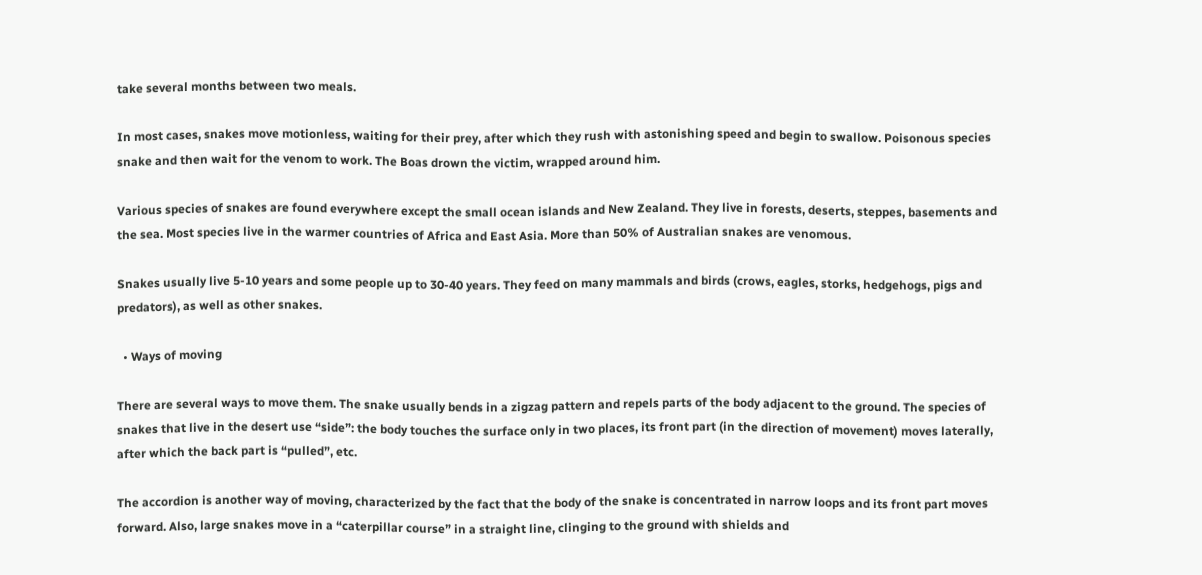take several months between two meals.

In most cases, snakes move motionless, waiting for their prey, after which they rush with astonishing speed and begin to swallow. Poisonous species snake and then wait for the venom to work. The Boas drown the victim, wrapped around him.

Various species of snakes are found everywhere except the small ocean islands and New Zealand. They live in forests, deserts, steppes, basements and the sea. Most species live in the warmer countries of Africa and East Asia. More than 50% of Australian snakes are venomous.

Snakes usually live 5-10 years and some people up to 30-40 years. They feed on many mammals and birds (crows, eagles, storks, hedgehogs, pigs and predators), as well as other snakes.

  • Ways of moving

There are several ways to move them. The snake usually bends in a zigzag pattern and repels parts of the body adjacent to the ground. The species of snakes that live in the desert use “side”: the body touches the surface only in two places, its front part (in the direction of movement) moves laterally, after which the back part is “pulled”, etc.

The accordion is another way of moving, characterized by the fact that the body of the snake is concentrated in narrow loops and its front part moves forward. Also, large snakes move in a “caterpillar course” in a straight line, clinging to the ground with shields and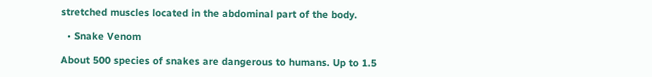stretched muscles located in the abdominal part of the body.

  • Snake Venom

About 500 species of snakes are dangerous to humans. Up to 1.5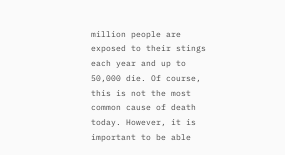million people are exposed to their stings each year and up to 50,000 die. Of course, this is not the most common cause of death today. However, it is important to be able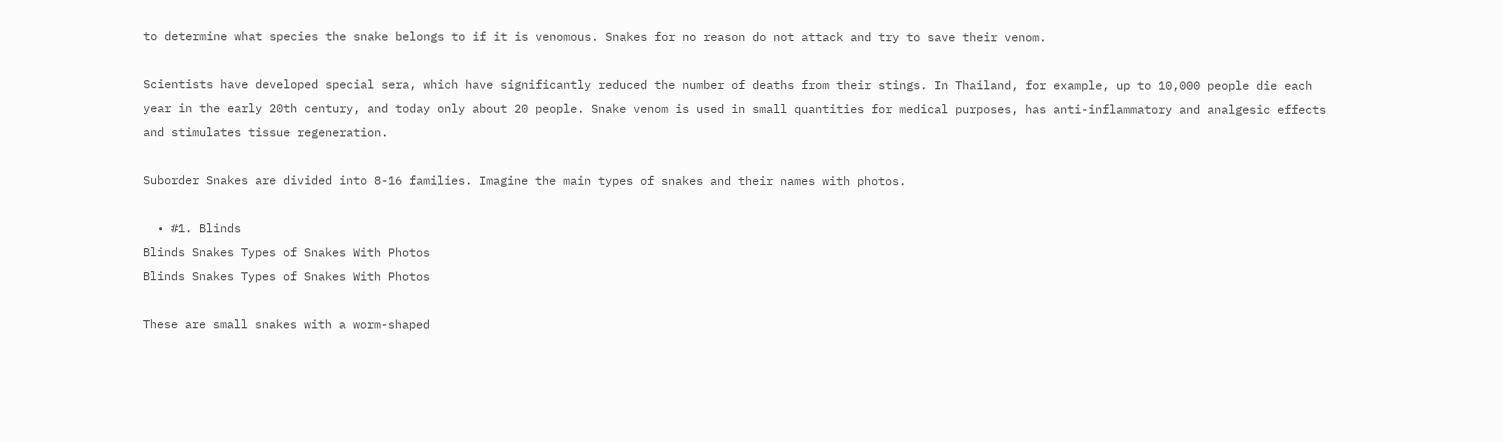to determine what species the snake belongs to if it is venomous. Snakes for no reason do not attack and try to save their venom.

Scientists have developed special sera, which have significantly reduced the number of deaths from their stings. In Thailand, for example, up to 10,000 people die each year in the early 20th century, and today only about 20 people. Snake venom is used in small quantities for medical purposes, has anti-inflammatory and analgesic effects and stimulates tissue regeneration.

Suborder Snakes are divided into 8-16 families. Imagine the main types of snakes and their names with photos.

  • #1. Blinds
Blinds Snakes Types of Snakes With Photos
Blinds Snakes Types of Snakes With Photos

These are small snakes with a worm-shaped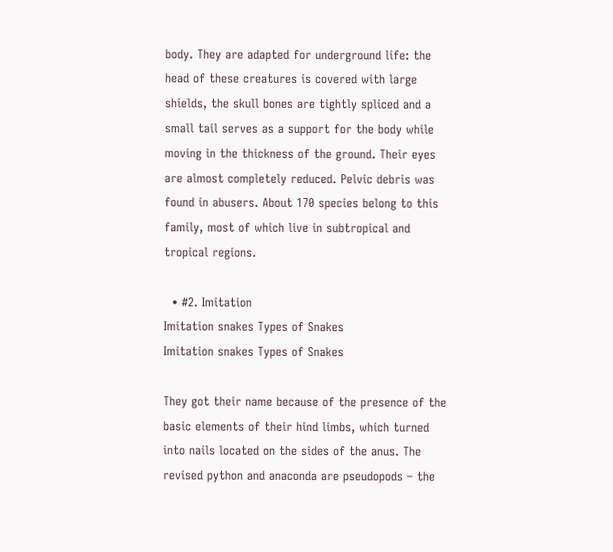body. They are adapted for underground life: the head of these creatures is covered with large shields, the skull bones are tightly spliced and a small tail serves as a support for the body while moving in the thickness of the ground. Their eyes are almost completely reduced. Pelvic debris was found in abusers. About 170 species belong to this family, most of which live in subtropical and tropical regions.

  • #2. Imitation
Imitation snakes Types of Snakes
Imitation snakes Types of Snakes

They got their name because of the presence of the basic elements of their hind limbs, which turned into nails located on the sides of the anus. The revised python and anaconda are pseudopods – the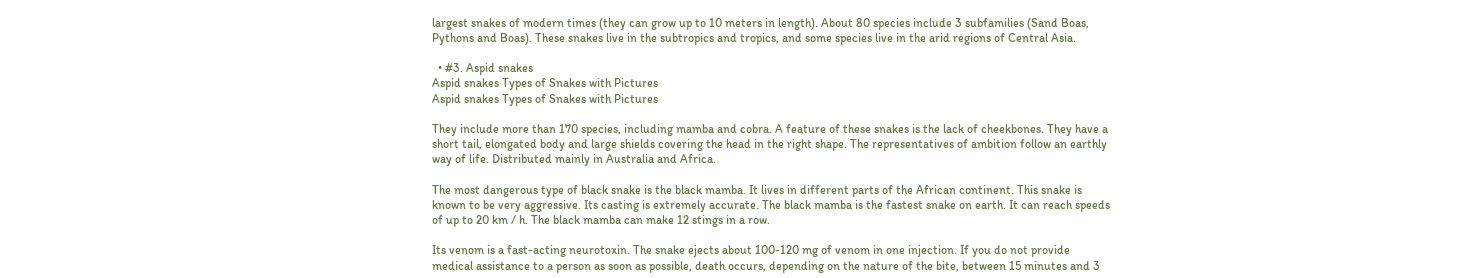largest snakes of modern times (they can grow up to 10 meters in length). About 80 species include 3 subfamilies (Sand Boas, Pythons and Boas). These snakes live in the subtropics and tropics, and some species live in the arid regions of Central Asia.

  • #3. Aspid snakes
Aspid snakes Types of Snakes with Pictures
Aspid snakes Types of Snakes with Pictures

They include more than 170 species, including mamba and cobra. A feature of these snakes is the lack of cheekbones. They have a short tail, elongated body and large shields covering the head in the right shape. The representatives of ambition follow an earthly way of life. Distributed mainly in Australia and Africa.

The most dangerous type of black snake is the black mamba. It lives in different parts of the African continent. This snake is known to be very aggressive. Its casting is extremely accurate. The black mamba is the fastest snake on earth. It can reach speeds of up to 20 km / h. The black mamba can make 12 stings in a row.

Its venom is a fast-acting neurotoxin. The snake ejects about 100-120 mg of venom in one injection. If you do not provide medical assistance to a person as soon as possible, death occurs, depending on the nature of the bite, between 15 minutes and 3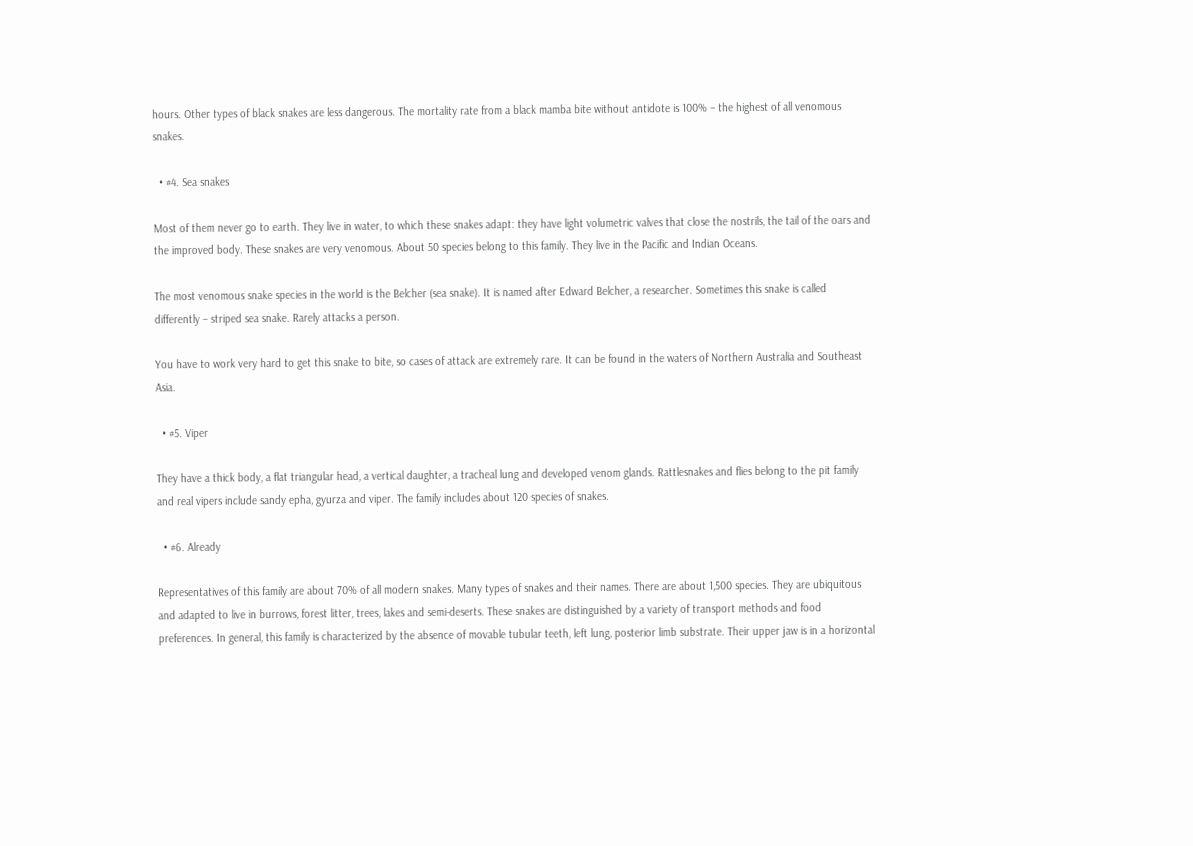hours. Other types of black snakes are less dangerous. The mortality rate from a black mamba bite without antidote is 100% – the highest of all venomous snakes.

  • #4. Sea snakes

Most of them never go to earth. They live in water, to which these snakes adapt: they have light volumetric valves that close the nostrils, the tail of the oars and the improved body. These snakes are very venomous. About 50 species belong to this family. They live in the Pacific and Indian Oceans.

The most venomous snake species in the world is the Belcher (sea snake). It is named after Edward Belcher, a researcher. Sometimes this snake is called differently – striped sea snake. Rarely attacks a person.

You have to work very hard to get this snake to bite, so cases of attack are extremely rare. It can be found in the waters of Northern Australia and Southeast Asia.

  • #5. Viper

They have a thick body, a flat triangular head, a vertical daughter, a tracheal lung and developed venom glands. Rattlesnakes and flies belong to the pit family and real vipers include sandy epha, gyurza and viper. The family includes about 120 species of snakes.

  • #6. Already

Representatives of this family are about 70% of all modern snakes. Many types of snakes and their names. There are about 1,500 species. They are ubiquitous and adapted to live in burrows, forest litter, trees, lakes and semi-deserts. These snakes are distinguished by a variety of transport methods and food preferences. In general, this family is characterized by the absence of movable tubular teeth, left lung, posterior limb substrate. Their upper jaw is in a horizontal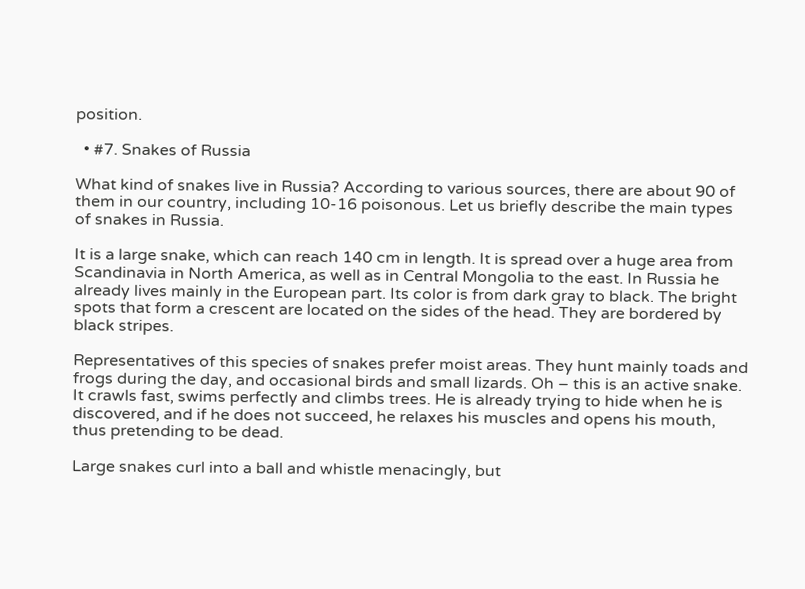position.

  • #7. Snakes of Russia

What kind of snakes live in Russia? According to various sources, there are about 90 of them in our country, including 10-16 poisonous. Let us briefly describe the main types of snakes in Russia.

It is a large snake, which can reach 140 cm in length. It is spread over a huge area from Scandinavia in North America, as well as in Central Mongolia to the east. In Russia he already lives mainly in the European part. Its color is from dark gray to black. The bright spots that form a crescent are located on the sides of the head. They are bordered by black stripes.

Representatives of this species of snakes prefer moist areas. They hunt mainly toads and frogs during the day, and occasional birds and small lizards. Oh – this is an active snake. It crawls fast, swims perfectly and climbs trees. He is already trying to hide when he is discovered, and if he does not succeed, he relaxes his muscles and opens his mouth, thus pretending to be dead.

Large snakes curl into a ball and whistle menacingly, but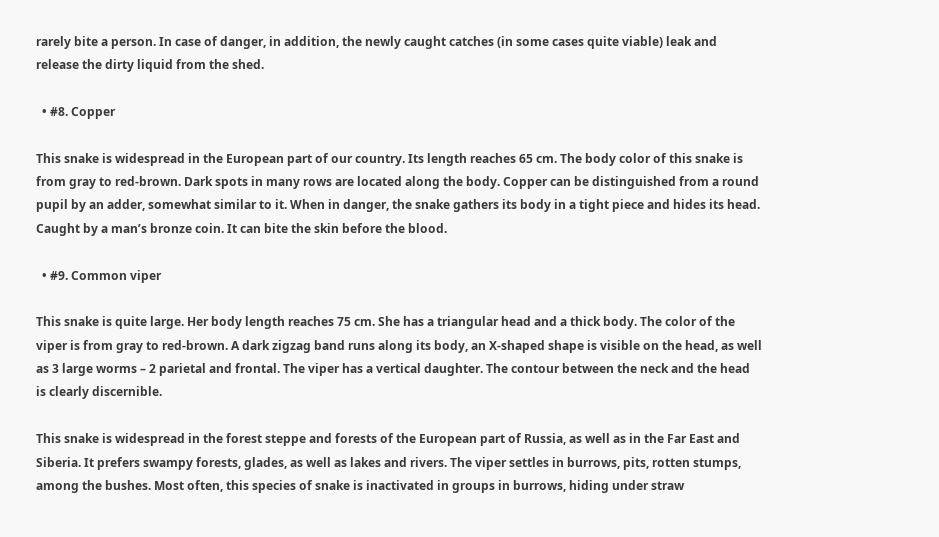rarely bite a person. In case of danger, in addition, the newly caught catches (in some cases quite viable) leak and release the dirty liquid from the shed.

  • #8. Copper

This snake is widespread in the European part of our country. Its length reaches 65 cm. The body color of this snake is from gray to red-brown. Dark spots in many rows are located along the body. Copper can be distinguished from a round pupil by an adder, somewhat similar to it. When in danger, the snake gathers its body in a tight piece and hides its head. Caught by a man’s bronze coin. It can bite the skin before the blood.

  • #9. Common viper

This snake is quite large. Her body length reaches 75 cm. She has a triangular head and a thick body. The color of the viper is from gray to red-brown. A dark zigzag band runs along its body, an X-shaped shape is visible on the head, as well as 3 large worms – 2 parietal and frontal. The viper has a vertical daughter. The contour between the neck and the head is clearly discernible.

This snake is widespread in the forest steppe and forests of the European part of Russia, as well as in the Far East and Siberia. It prefers swampy forests, glades, as well as lakes and rivers. The viper settles in burrows, pits, rotten stumps, among the bushes. Most often, this species of snake is inactivated in groups in burrows, hiding under straw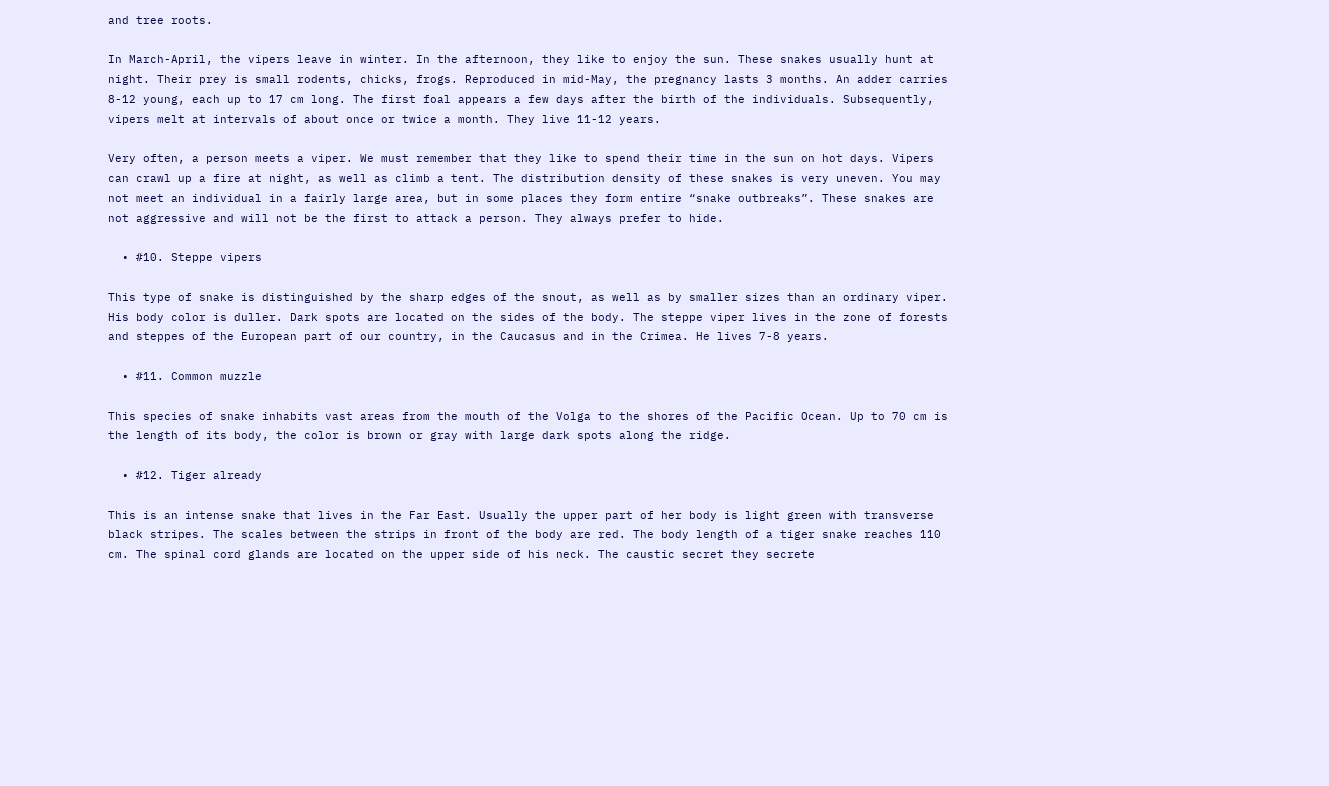and tree roots.

In March-April, the vipers leave in winter. In the afternoon, they like to enjoy the sun. These snakes usually hunt at night. Their prey is small rodents, chicks, frogs. Reproduced in mid-May, the pregnancy lasts 3 months. An adder carries 8-12 young, each up to 17 cm long. The first foal appears a few days after the birth of the individuals. Subsequently, vipers melt at intervals of about once or twice a month. They live 11-12 years.

Very often, a person meets a viper. We must remember that they like to spend their time in the sun on hot days. Vipers can crawl up a fire at night, as well as climb a tent. The distribution density of these snakes is very uneven. You may not meet an individual in a fairly large area, but in some places they form entire “snake outbreaks”. These snakes are not aggressive and will not be the first to attack a person. They always prefer to hide.

  • #10. Steppe vipers

This type of snake is distinguished by the sharp edges of the snout, as well as by smaller sizes than an ordinary viper. His body color is duller. Dark spots are located on the sides of the body. The steppe viper lives in the zone of forests and steppes of the European part of our country, in the Caucasus and in the Crimea. He lives 7-8 years.

  • #11. Common muzzle

This species of snake inhabits vast areas from the mouth of the Volga to the shores of the Pacific Ocean. Up to 70 cm is the length of its body, the color is brown or gray with large dark spots along the ridge.

  • #12. Tiger already

This is an intense snake that lives in the Far East. Usually the upper part of her body is light green with transverse black stripes. The scales between the strips in front of the body are red. The body length of a tiger snake reaches 110 cm. The spinal cord glands are located on the upper side of his neck. The caustic secret they secrete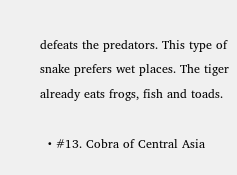defeats the predators. This type of snake prefers wet places. The tiger already eats frogs, fish and toads.

  • #13. Cobra of Central Asia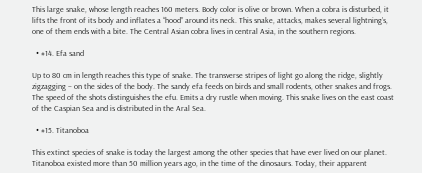This large snake, whose length reaches 160 meters. Body color is olive or brown. When a cobra is disturbed, it lifts the front of its body and inflates a “hood” around its neck. This snake, attacks, makes several lightning’s, one of them ends with a bite. The Central Asian cobra lives in central Asia, in the southern regions.

  • #14. Efa sand

Up to 80 cm in length reaches this type of snake. The transverse stripes of light go along the ridge, slightly zigzagging – on the sides of the body. The sandy efa feeds on birds and small rodents, other snakes and frogs. The speed of the shots distinguishes the efu. Emits a dry rustle when moving. This snake lives on the east coast of the Caspian Sea and is distributed in the Aral Sea.

  • #15. Titanoboa

This extinct species of snake is today the largest among the other species that have ever lived on our planet. Titanoboa existed more than 50 million years ago, in the time of the dinosaurs. Today, their apparent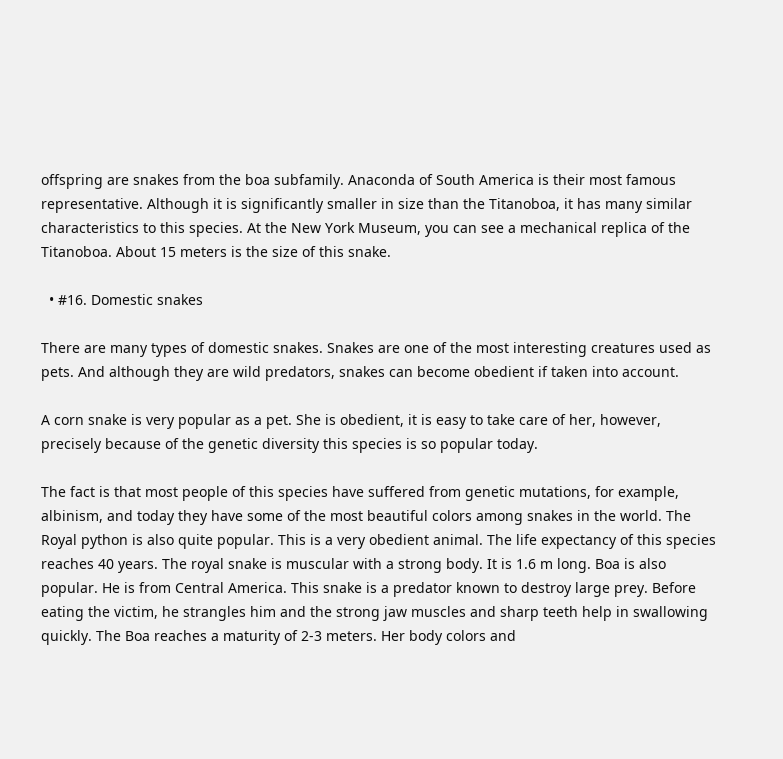offspring are snakes from the boa subfamily. Anaconda of South America is their most famous representative. Although it is significantly smaller in size than the Titanoboa, it has many similar characteristics to this species. At the New York Museum, you can see a mechanical replica of the Titanoboa. About 15 meters is the size of this snake.

  • #16. Domestic snakes

There are many types of domestic snakes. Snakes are one of the most interesting creatures used as pets. And although they are wild predators, snakes can become obedient if taken into account.

A corn snake is very popular as a pet. She is obedient, it is easy to take care of her, however, precisely because of the genetic diversity this species is so popular today.

The fact is that most people of this species have suffered from genetic mutations, for example, albinism, and today they have some of the most beautiful colors among snakes in the world. The Royal python is also quite popular. This is a very obedient animal. The life expectancy of this species reaches 40 years. The royal snake is muscular with a strong body. It is 1.6 m long. Boa is also popular. He is from Central America. This snake is a predator known to destroy large prey. Before eating the victim, he strangles him and the strong jaw muscles and sharp teeth help in swallowing quickly. The Boa reaches a maturity of 2-3 meters. Her body colors and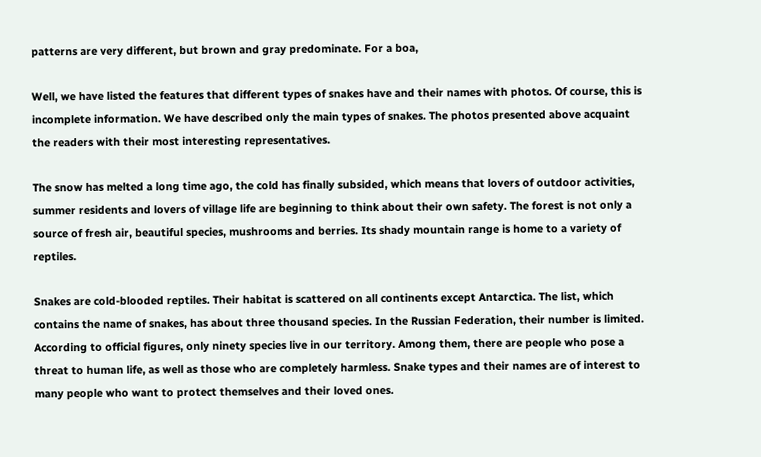patterns are very different, but brown and gray predominate. For a boa,

Well, we have listed the features that different types of snakes have and their names with photos. Of course, this is incomplete information. We have described only the main types of snakes. The photos presented above acquaint the readers with their most interesting representatives.

The snow has melted a long time ago, the cold has finally subsided, which means that lovers of outdoor activities, summer residents and lovers of village life are beginning to think about their own safety. The forest is not only a source of fresh air, beautiful species, mushrooms and berries. Its shady mountain range is home to a variety of reptiles.

Snakes are cold-blooded reptiles. Their habitat is scattered on all continents except Antarctica. The list, which contains the name of snakes, has about three thousand species. In the Russian Federation, their number is limited. According to official figures, only ninety species live in our territory. Among them, there are people who pose a threat to human life, as well as those who are completely harmless. Snake types and their names are of interest to many people who want to protect themselves and their loved ones.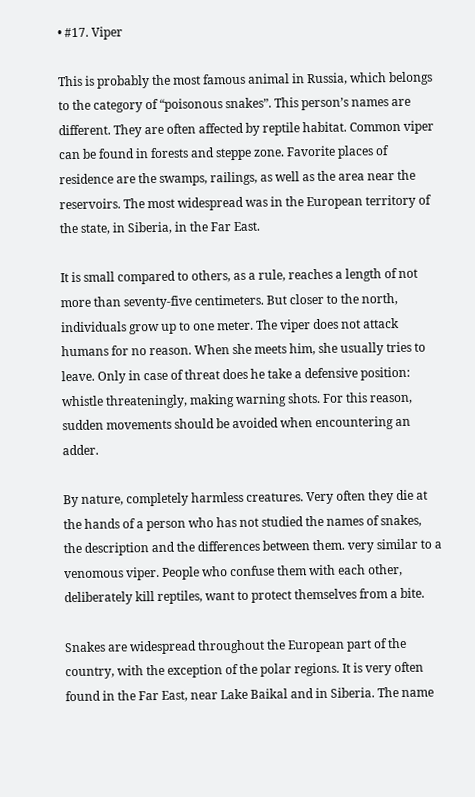• #17. Viper

This is probably the most famous animal in Russia, which belongs to the category of “poisonous snakes”. This person’s names are different. They are often affected by reptile habitat. Common viper can be found in forests and steppe zone. Favorite places of residence are the swamps, railings, as well as the area near the reservoirs. The most widespread was in the European territory of the state, in Siberia, in the Far East.

It is small compared to others, as a rule, reaches a length of not more than seventy-five centimeters. But closer to the north, individuals grow up to one meter. The viper does not attack humans for no reason. When she meets him, she usually tries to leave. Only in case of threat does he take a defensive position: whistle threateningly, making warning shots. For this reason, sudden movements should be avoided when encountering an adder.

By nature, completely harmless creatures. Very often they die at the hands of a person who has not studied the names of snakes, the description and the differences between them. very similar to a venomous viper. People who confuse them with each other, deliberately kill reptiles, want to protect themselves from a bite.

Snakes are widespread throughout the European part of the country, with the exception of the polar regions. It is very often found in the Far East, near Lake Baikal and in Siberia. The name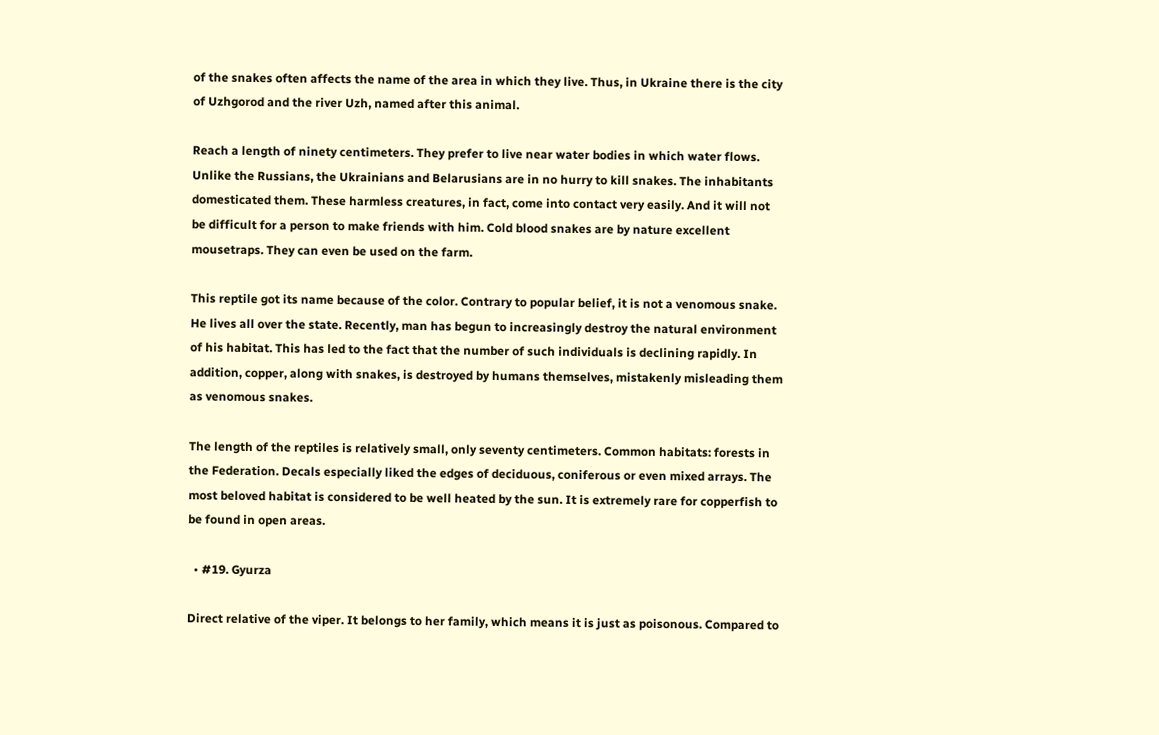of the snakes often affects the name of the area in which they live. Thus, in Ukraine there is the city of Uzhgorod and the river Uzh, named after this animal.

Reach a length of ninety centimeters. They prefer to live near water bodies in which water flows. Unlike the Russians, the Ukrainians and Belarusians are in no hurry to kill snakes. The inhabitants domesticated them. These harmless creatures, in fact, come into contact very easily. And it will not be difficult for a person to make friends with him. Cold blood snakes are by nature excellent mousetraps. They can even be used on the farm.

This reptile got its name because of the color. Contrary to popular belief, it is not a venomous snake. He lives all over the state. Recently, man has begun to increasingly destroy the natural environment of his habitat. This has led to the fact that the number of such individuals is declining rapidly. In addition, copper, along with snakes, is destroyed by humans themselves, mistakenly misleading them as venomous snakes.

The length of the reptiles is relatively small, only seventy centimeters. Common habitats: forests in the Federation. Decals especially liked the edges of deciduous, coniferous or even mixed arrays. The most beloved habitat is considered to be well heated by the sun. It is extremely rare for copperfish to be found in open areas.

  • #19. Gyurza

Direct relative of the viper. It belongs to her family, which means it is just as poisonous. Compared to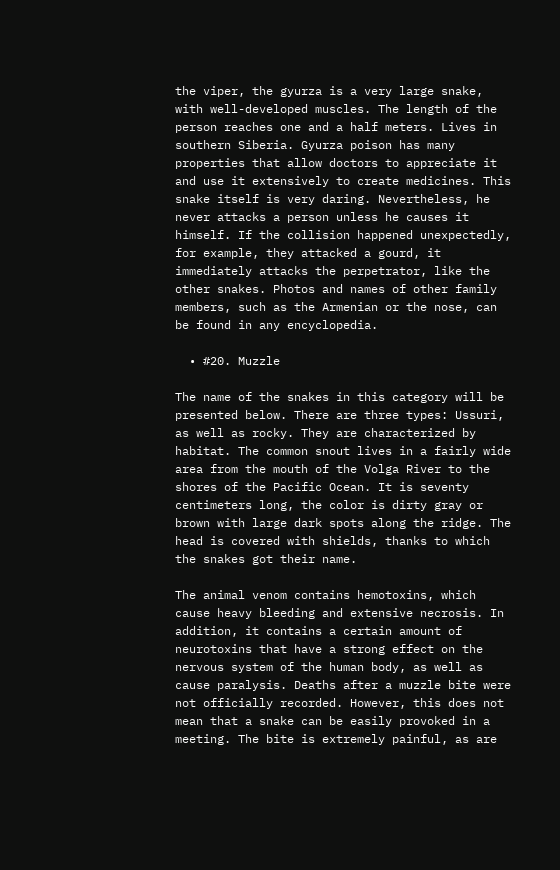the viper, the gyurza is a very large snake, with well-developed muscles. The length of the person reaches one and a half meters. Lives in southern Siberia. Gyurza poison has many properties that allow doctors to appreciate it and use it extensively to create medicines. This snake itself is very daring. Nevertheless, he never attacks a person unless he causes it himself. If the collision happened unexpectedly, for example, they attacked a gourd, it immediately attacks the perpetrator, like the other snakes. Photos and names of other family members, such as the Armenian or the nose, can be found in any encyclopedia.

  • #20. Muzzle

The name of the snakes in this category will be presented below. There are three types: Ussuri, as well as rocky. They are characterized by habitat. The common snout lives in a fairly wide area from the mouth of the Volga River to the shores of the Pacific Ocean. It is seventy centimeters long, the color is dirty gray or brown with large dark spots along the ridge. The head is covered with shields, thanks to which the snakes got their name.

The animal venom contains hemotoxins, which cause heavy bleeding and extensive necrosis. In addition, it contains a certain amount of neurotoxins that have a strong effect on the nervous system of the human body, as well as cause paralysis. Deaths after a muzzle bite were not officially recorded. However, this does not mean that a snake can be easily provoked in a meeting. The bite is extremely painful, as are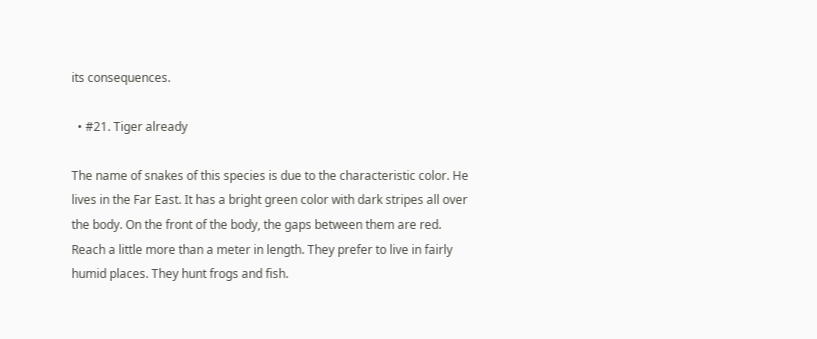its consequences.

  • #21. Tiger already

The name of snakes of this species is due to the characteristic color. He lives in the Far East. It has a bright green color with dark stripes all over the body. On the front of the body, the gaps between them are red. Reach a little more than a meter in length. They prefer to live in fairly humid places. They hunt frogs and fish.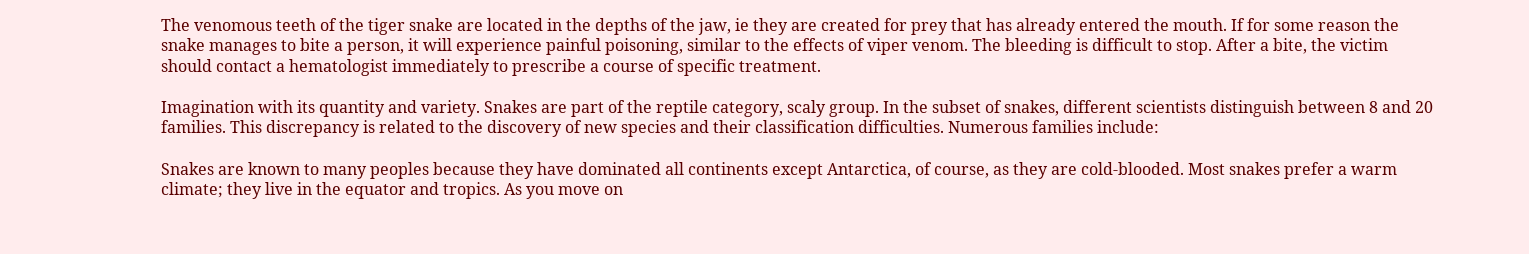The venomous teeth of the tiger snake are located in the depths of the jaw, ie they are created for prey that has already entered the mouth. If for some reason the snake manages to bite a person, it will experience painful poisoning, similar to the effects of viper venom. The bleeding is difficult to stop. After a bite, the victim should contact a hematologist immediately to prescribe a course of specific treatment.

Imagination with its quantity and variety. Snakes are part of the reptile category, scaly group. In the subset of snakes, different scientists distinguish between 8 and 20 families. This discrepancy is related to the discovery of new species and their classification difficulties. Numerous families include:

Snakes are known to many peoples because they have dominated all continents except Antarctica, of course, as they are cold-blooded. Most snakes prefer a warm climate; they live in the equator and tropics. As you move on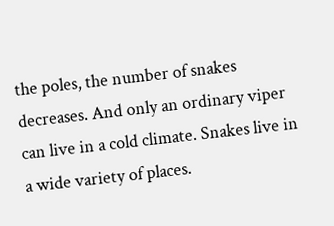the poles, the number of snakes decreases. And only an ordinary viper can live in a cold climate. Snakes live in a wide variety of places.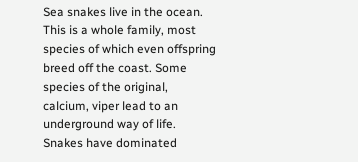Sea snakes live in the ocean. This is a whole family, most species of which even offspring breed off the coast. Some species of the original, calcium, viper lead to an underground way of life. Snakes have dominated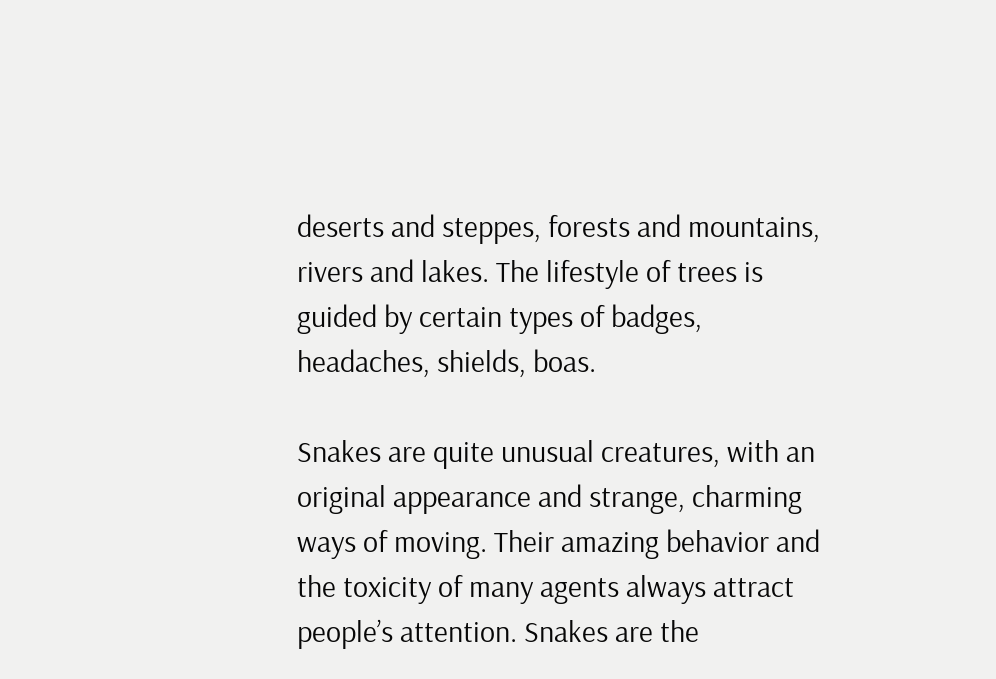deserts and steppes, forests and mountains, rivers and lakes. The lifestyle of trees is guided by certain types of badges, headaches, shields, boas.

Snakes are quite unusual creatures, with an original appearance and strange, charming ways of moving. Their amazing behavior and the toxicity of many agents always attract people’s attention. Snakes are the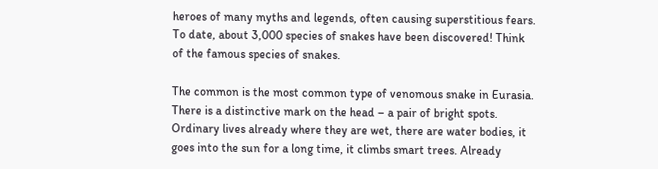heroes of many myths and legends, often causing superstitious fears. To date, about 3,000 species of snakes have been discovered! Think of the famous species of snakes.

The common is the most common type of venomous snake in Eurasia. There is a distinctive mark on the head – a pair of bright spots. Ordinary lives already where they are wet, there are water bodies, it goes into the sun for a long time, it climbs smart trees. Already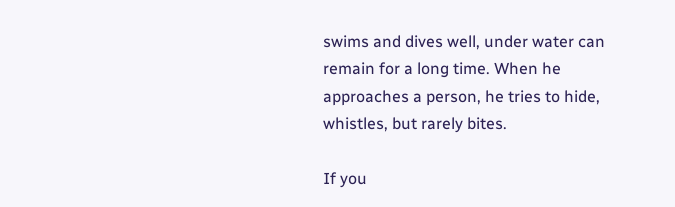swims and dives well, under water can remain for a long time. When he approaches a person, he tries to hide, whistles, but rarely bites.

If you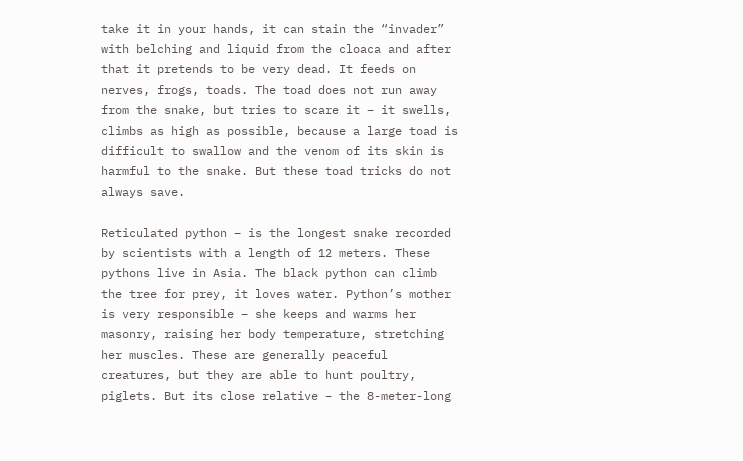take it in your hands, it can stain the “invader” with belching and liquid from the cloaca and after that it pretends to be very dead. It feeds on nerves, frogs, toads. The toad does not run away from the snake, but tries to scare it – it swells, climbs as high as possible, because a large toad is difficult to swallow and the venom of its skin is harmful to the snake. But these toad tricks do not always save.

Reticulated python – is the longest snake recorded by scientists with a length of 12 meters. These pythons live in Asia. The black python can climb the tree for prey, it loves water. Python’s mother is very responsible – she keeps and warms her masonry, raising her body temperature, stretching her muscles. These are generally peaceful creatures, but they are able to hunt poultry, piglets. But its close relative – the 8-meter-long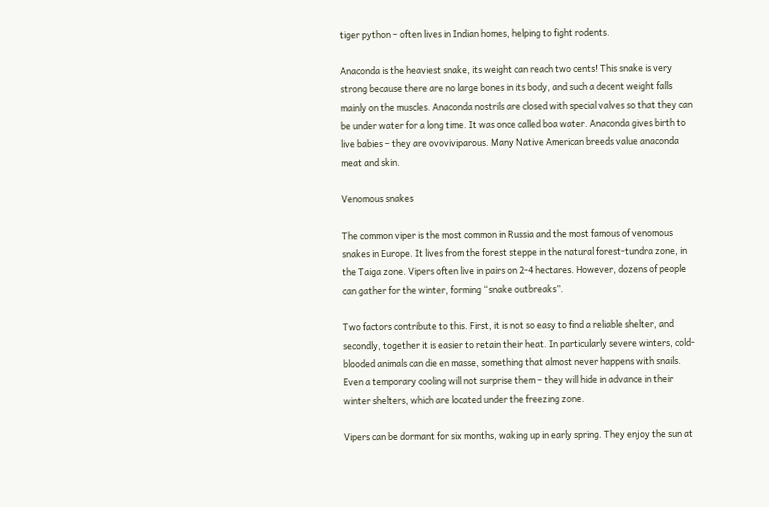tiger python – often lives in Indian homes, helping to fight rodents.

Anaconda is the heaviest snake, its weight can reach two cents! This snake is very strong because there are no large bones in its body, and such a decent weight falls mainly on the muscles. Anaconda nostrils are closed with special valves so that they can be under water for a long time. It was once called boa water. Anaconda gives birth to live babies – they are ovoviviparous. Many Native American breeds value anaconda meat and skin.

Venomous snakes

The common viper is the most common in Russia and the most famous of venomous snakes in Europe. It lives from the forest steppe in the natural forest-tundra zone, in the Taiga zone. Vipers often live in pairs on 2-4 hectares. However, dozens of people can gather for the winter, forming “snake outbreaks”.

Two factors contribute to this. First, it is not so easy to find a reliable shelter, and secondly, together it is easier to retain their heat. In particularly severe winters, cold-blooded animals can die en masse, something that almost never happens with snails. Even a temporary cooling will not surprise them – they will hide in advance in their winter shelters, which are located under the freezing zone.

Vipers can be dormant for six months, waking up in early spring. They enjoy the sun at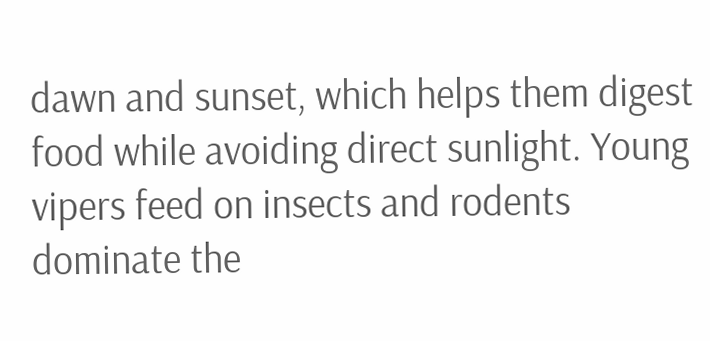dawn and sunset, which helps them digest food while avoiding direct sunlight. Young vipers feed on insects and rodents dominate the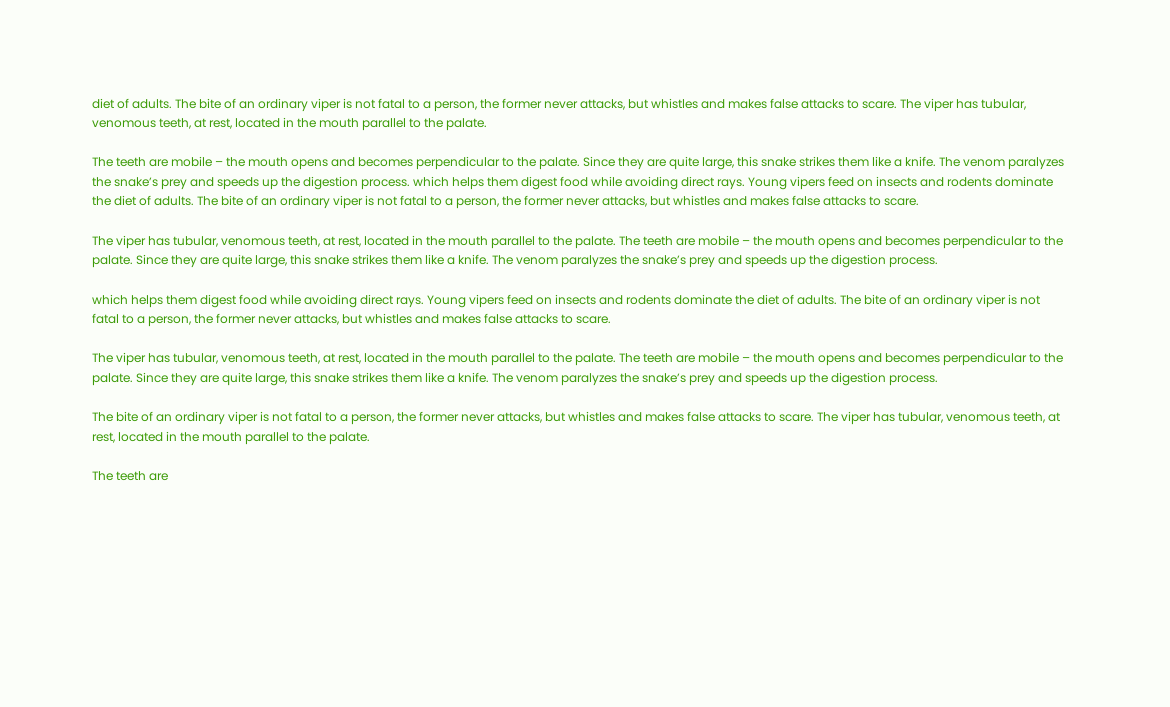diet of adults. The bite of an ordinary viper is not fatal to a person, the former never attacks, but whistles and makes false attacks to scare. The viper has tubular, venomous teeth, at rest, located in the mouth parallel to the palate.

The teeth are mobile – the mouth opens and becomes perpendicular to the palate. Since they are quite large, this snake strikes them like a knife. The venom paralyzes the snake’s prey and speeds up the digestion process. which helps them digest food while avoiding direct rays. Young vipers feed on insects and rodents dominate the diet of adults. The bite of an ordinary viper is not fatal to a person, the former never attacks, but whistles and makes false attacks to scare.

The viper has tubular, venomous teeth, at rest, located in the mouth parallel to the palate. The teeth are mobile – the mouth opens and becomes perpendicular to the palate. Since they are quite large, this snake strikes them like a knife. The venom paralyzes the snake’s prey and speeds up the digestion process.

which helps them digest food while avoiding direct rays. Young vipers feed on insects and rodents dominate the diet of adults. The bite of an ordinary viper is not fatal to a person, the former never attacks, but whistles and makes false attacks to scare.

The viper has tubular, venomous teeth, at rest, located in the mouth parallel to the palate. The teeth are mobile – the mouth opens and becomes perpendicular to the palate. Since they are quite large, this snake strikes them like a knife. The venom paralyzes the snake’s prey and speeds up the digestion process.

The bite of an ordinary viper is not fatal to a person, the former never attacks, but whistles and makes false attacks to scare. The viper has tubular, venomous teeth, at rest, located in the mouth parallel to the palate.

The teeth are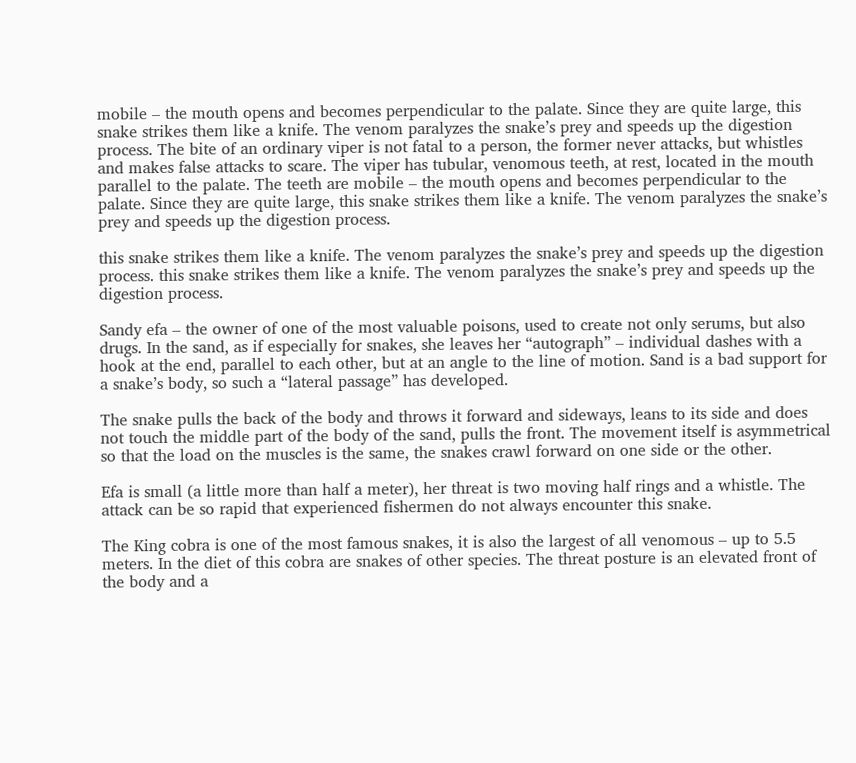mobile – the mouth opens and becomes perpendicular to the palate. Since they are quite large, this snake strikes them like a knife. The venom paralyzes the snake’s prey and speeds up the digestion process. The bite of an ordinary viper is not fatal to a person, the former never attacks, but whistles and makes false attacks to scare. The viper has tubular, venomous teeth, at rest, located in the mouth parallel to the palate. The teeth are mobile – the mouth opens and becomes perpendicular to the palate. Since they are quite large, this snake strikes them like a knife. The venom paralyzes the snake’s prey and speeds up the digestion process.

this snake strikes them like a knife. The venom paralyzes the snake’s prey and speeds up the digestion process. this snake strikes them like a knife. The venom paralyzes the snake’s prey and speeds up the digestion process.

Sandy efa – the owner of one of the most valuable poisons, used to create not only serums, but also drugs. In the sand, as if especially for snakes, she leaves her “autograph” – individual dashes with a hook at the end, parallel to each other, but at an angle to the line of motion. Sand is a bad support for a snake’s body, so such a “lateral passage” has developed.

The snake pulls the back of the body and throws it forward and sideways, leans to its side and does not touch the middle part of the body of the sand, pulls the front. The movement itself is asymmetrical so that the load on the muscles is the same, the snakes crawl forward on one side or the other.

Efa is small (a little more than half a meter), her threat is two moving half rings and a whistle. The attack can be so rapid that experienced fishermen do not always encounter this snake.

The King cobra is one of the most famous snakes, it is also the largest of all venomous – up to 5.5 meters. In the diet of this cobra are snakes of other species. The threat posture is an elevated front of the body and a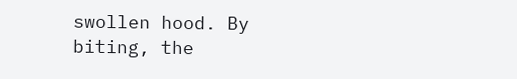swollen hood. By biting, the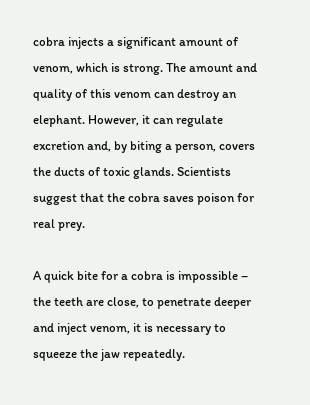cobra injects a significant amount of venom, which is strong. The amount and quality of this venom can destroy an elephant. However, it can regulate excretion and, by biting a person, covers the ducts of toxic glands. Scientists suggest that the cobra saves poison for real prey.

A quick bite for a cobra is impossible – the teeth are close, to penetrate deeper and inject venom, it is necessary to squeeze the jaw repeatedly.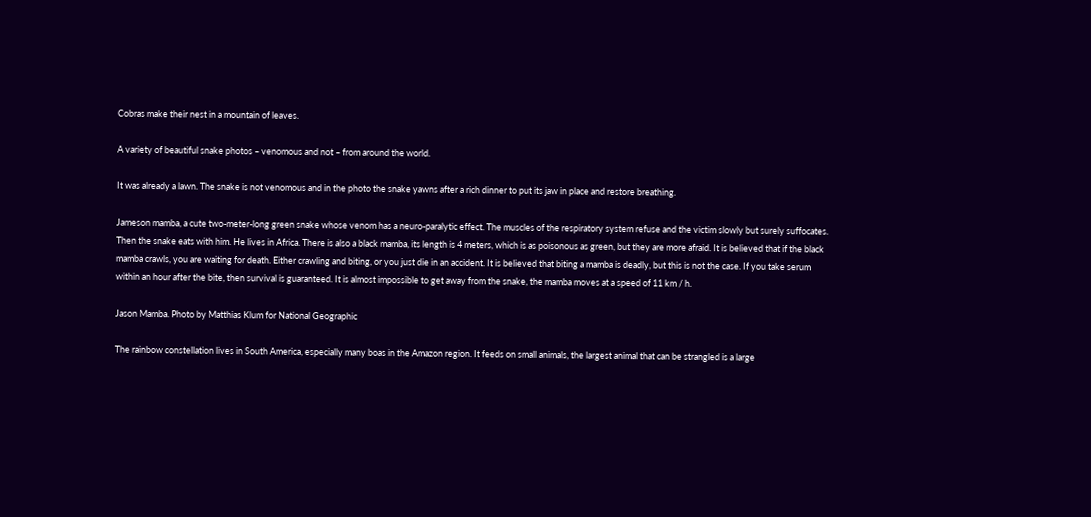Cobras make their nest in a mountain of leaves.

A variety of beautiful snake photos – venomous and not – from around the world.

It was already a lawn. The snake is not venomous and in the photo the snake yawns after a rich dinner to put its jaw in place and restore breathing.

Jameson mamba, a cute two-meter-long green snake whose venom has a neuro-paralytic effect. The muscles of the respiratory system refuse and the victim slowly but surely suffocates. Then the snake eats with him. He lives in Africa. There is also a black mamba, its length is 4 meters, which is as poisonous as green, but they are more afraid. It is believed that if the black mamba crawls, you are waiting for death. Either crawling and biting, or you just die in an accident. It is believed that biting a mamba is deadly, but this is not the case. If you take serum within an hour after the bite, then survival is guaranteed. It is almost impossible to get away from the snake, the mamba moves at a speed of 11 km / h.

Jason Mamba. Photo by Matthias Klum for National Geographic

The rainbow constellation lives in South America, especially many boas in the Amazon region. It feeds on small animals, the largest animal that can be strangled is a large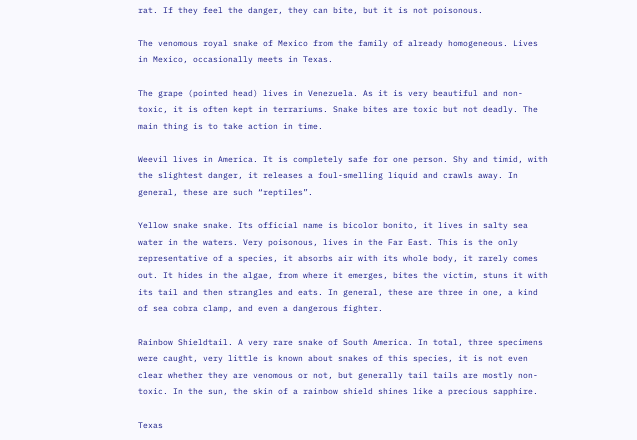rat. If they feel the danger, they can bite, but it is not poisonous.

The venomous royal snake of Mexico from the family of already homogeneous. Lives in Mexico, occasionally meets in Texas.

The grape (pointed head) lives in Venezuela. As it is very beautiful and non-toxic, it is often kept in terrariums. Snake bites are toxic but not deadly. The main thing is to take action in time.

Weevil lives in America. It is completely safe for one person. Shy and timid, with the slightest danger, it releases a foul-smelling liquid and crawls away. In general, these are such “reptiles”.

Yellow snake snake. Its official name is bicolor bonito, it lives in salty sea water in the waters. Very poisonous, lives in the Far East. This is the only representative of a species, it absorbs air with its whole body, it rarely comes out. It hides in the algae, from where it emerges, bites the victim, stuns it with its tail and then strangles and eats. In general, these are three in one, a kind of sea cobra clamp, and even a dangerous fighter.

Rainbow Shieldtail. A very rare snake of South America. In total, three specimens were caught, very little is known about snakes of this species, it is not even clear whether they are venomous or not, but generally tail tails are mostly non-toxic. In the sun, the skin of a rainbow shield shines like a precious sapphire.

Texas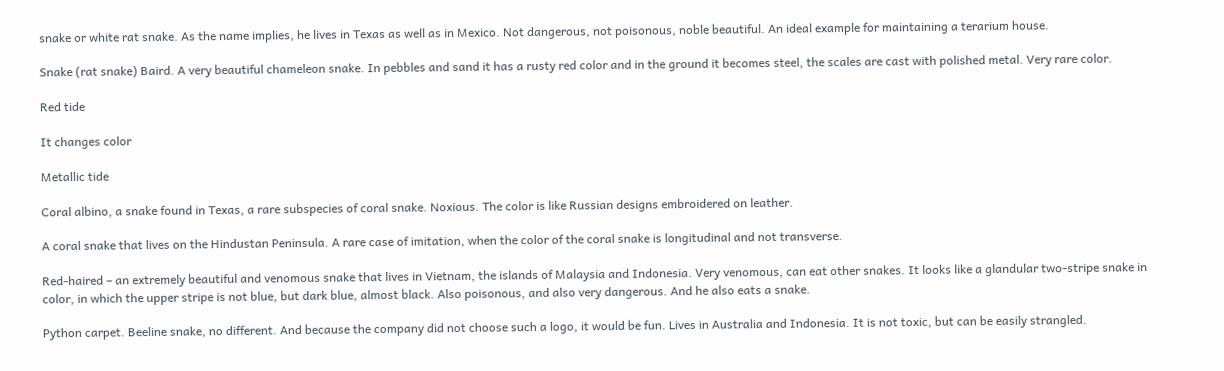snake or white rat snake. As the name implies, he lives in Texas as well as in Mexico. Not dangerous, not poisonous, noble beautiful. An ideal example for maintaining a terarium house.

Snake (rat snake) Baird. A very beautiful chameleon snake. In pebbles and sand it has a rusty red color and in the ground it becomes steel, the scales are cast with polished metal. Very rare color.

Red tide

It changes color

Metallic tide

Coral albino, a snake found in Texas, a rare subspecies of coral snake. Noxious. The color is like Russian designs embroidered on leather.

A coral snake that lives on the Hindustan Peninsula. A rare case of imitation, when the color of the coral snake is longitudinal and not transverse.

Red-haired – an extremely beautiful and venomous snake that lives in Vietnam, the islands of Malaysia and Indonesia. Very venomous, can eat other snakes. It looks like a glandular two-stripe snake in color, in which the upper stripe is not blue, but dark blue, almost black. Also poisonous, and also very dangerous. And he also eats a snake.

Python carpet. Beeline snake, no different. And because the company did not choose such a logo, it would be fun. Lives in Australia and Indonesia. It is not toxic, but can be easily strangled.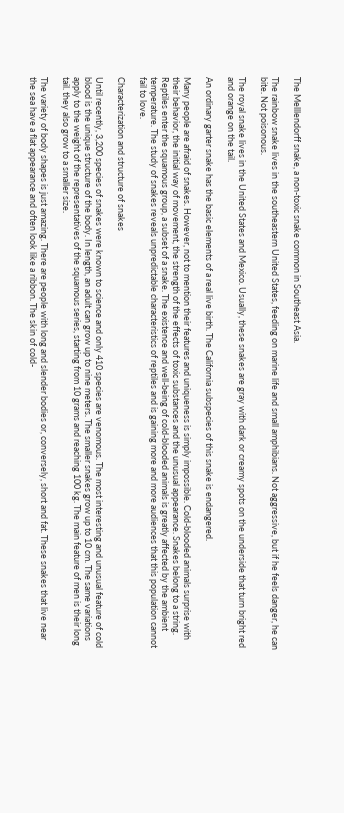The Melllendorff snake, a non-toxic snake common in Southeast Asia.

The rainbow snake lives in the southeastern United States, feeding on marine life and small amphibians. Not aggressive, but if he feels danger, he can bite. Not poisonous.

The royal snake lives in the United States and Mexico. Usually, these snakes are gray with dark or creamy spots on the underside that turn bright red and orange on the tail.

An ordinary garter snake has the basic elements of a real live birth. The California subspecies of this snake is endangered.

Many people are afraid of snakes. However, not to mention their features and uniqueness is simply impossible. Cold-blooded animals surprise with their behavior, the initial way of movement, the strength of the effects of toxic substances and the unusual appearance. Snakes belong to a string. Reptiles enter the squamous group, a subset of a snake. The existence and well-being of cold-blooded animals is greatly affected by the ambient temperature. The study of snakes reveals unpredictable characteristics of reptiles and is gaining more and more audiences that this population cannot fail to love.

Characterization and structure of snakes

Until recently, 3,200 species of snakes were known to science and only 410 species are venomous. The most interesting and unusual feature of cold blood is the unique structure of the body. In length, an adult can grow up to nine meters. The smaller snakes grow up to 10 cm. The same variations apply to the weight of the representatives of the squamous series, starting from 10 grams and reaching 100 kg. The main feature of men is their long tail. they also grow to a smaller size.

The variety of body shapes is just amazing. There are people with long and slender bodies or, conversely, short and fat. These snakes that live near the sea have a flat appearance and often look like a ribbon. The skin of cold-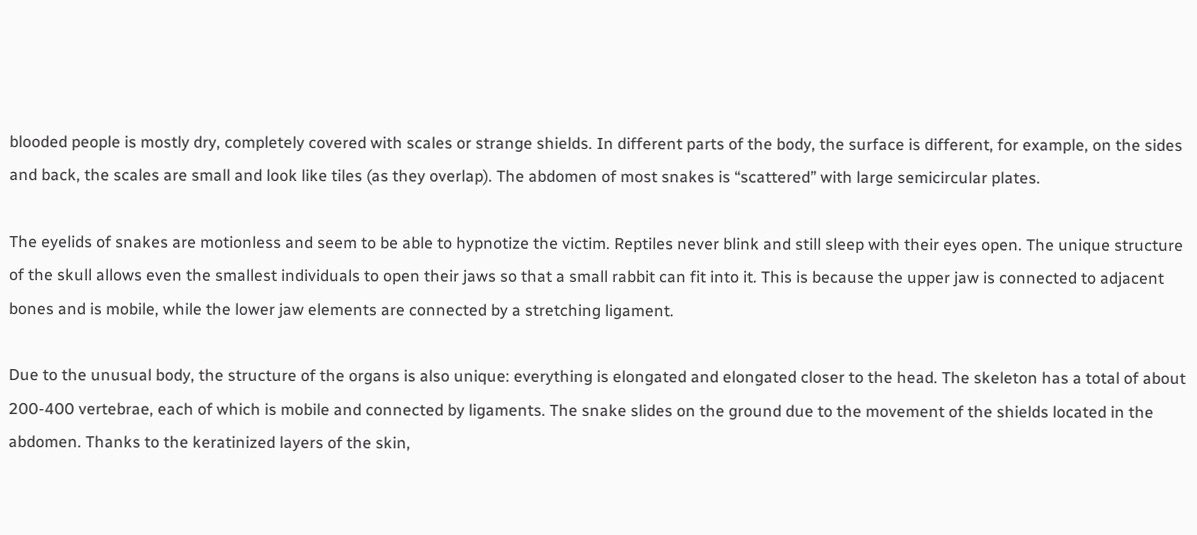blooded people is mostly dry, completely covered with scales or strange shields. In different parts of the body, the surface is different, for example, on the sides and back, the scales are small and look like tiles (as they overlap). The abdomen of most snakes is “scattered” with large semicircular plates.

The eyelids of snakes are motionless and seem to be able to hypnotize the victim. Reptiles never blink and still sleep with their eyes open. The unique structure of the skull allows even the smallest individuals to open their jaws so that a small rabbit can fit into it. This is because the upper jaw is connected to adjacent bones and is mobile, while the lower jaw elements are connected by a stretching ligament.

Due to the unusual body, the structure of the organs is also unique: everything is elongated and elongated closer to the head. The skeleton has a total of about 200-400 vertebrae, each of which is mobile and connected by ligaments. The snake slides on the ground due to the movement of the shields located in the abdomen. Thanks to the keratinized layers of the skin,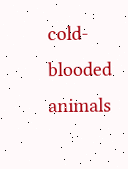cold-blooded animals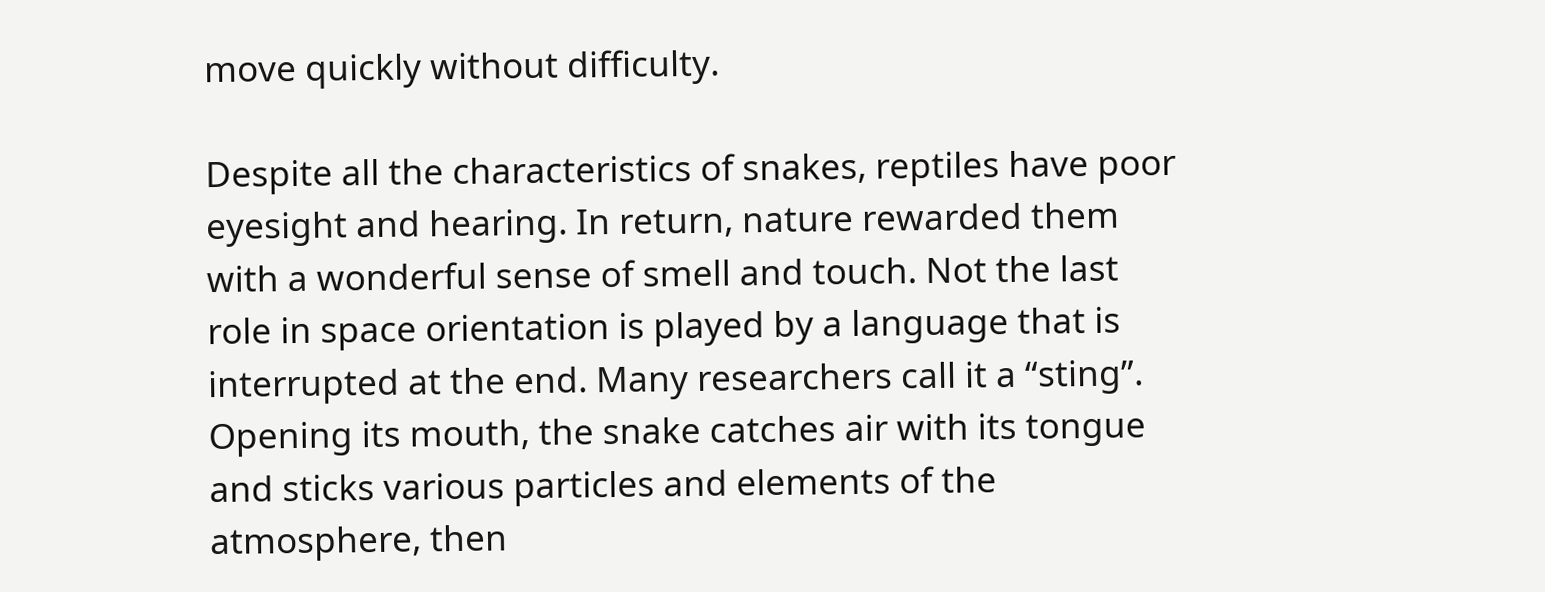move quickly without difficulty.

Despite all the characteristics of snakes, reptiles have poor eyesight and hearing. In return, nature rewarded them with a wonderful sense of smell and touch. Not the last role in space orientation is played by a language that is interrupted at the end. Many researchers call it a “sting”. Opening its mouth, the snake catches air with its tongue and sticks various particles and elements of the atmosphere, then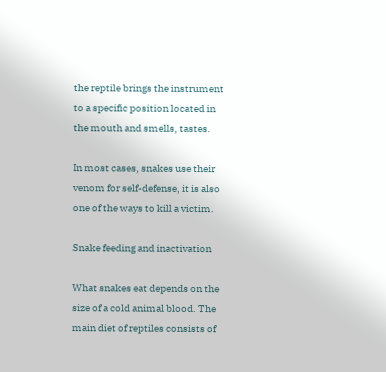the reptile brings the instrument to a specific position located in the mouth and smells, tastes.

In most cases, snakes use their venom for self-defense, it is also one of the ways to kill a victim.

Snake feeding and inactivation

What snakes eat depends on the size of a cold animal blood. The main diet of reptiles consists of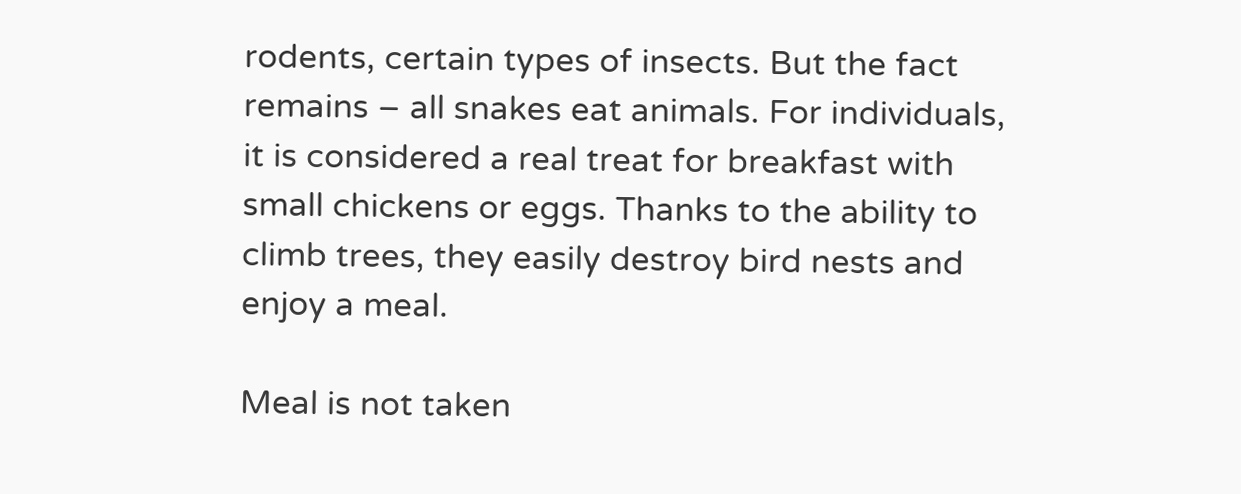rodents, certain types of insects. But the fact remains – all snakes eat animals. For individuals, it is considered a real treat for breakfast with small chickens or eggs. Thanks to the ability to climb trees, they easily destroy bird nests and enjoy a meal.

Meal is not taken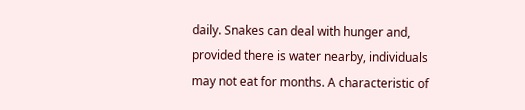daily. Snakes can deal with hunger and, provided there is water nearby, individuals may not eat for months. A characteristic of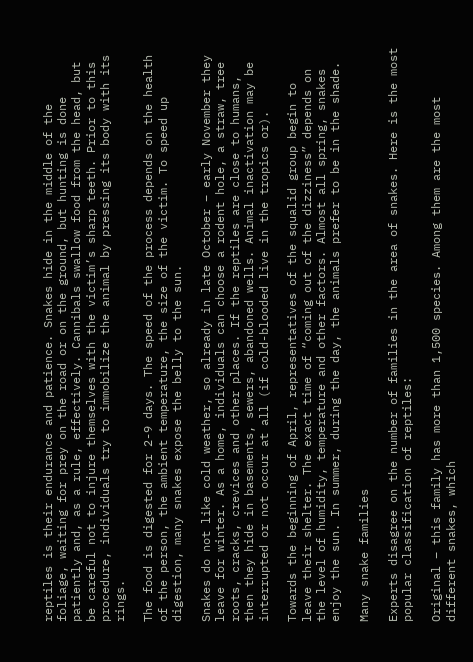reptiles is their endurance and patience. Snakes hide in the middle of the foliage, waiting for prey on the road or on the ground, but hunting is done patiently and, as a rule, effectively. Cannibals swallow food from the head, but be careful not to injure themselves with the victim’s sharp teeth. Prior to this procedure, individuals try to immobilize the animal by pressing its body with its rings.

The food is digested for 2-9 days. The speed of the process depends on the health of the person, the ambient temperature, the size of the victim. To speed up digestion, many snakes expose the belly to the sun.

Snakes do not like cold weather, so already in late October – early November they leave for winter. As a home, individuals can choose a rodent hole, a straw, tree roots, cracks, crevices and other places. If the reptiles are close to humans, then they hide in basements, sewers, abandoned wells. Animal inactivation may be interrupted or not occur at all (if cold-blooded live in the tropics or).

Towards the beginning of April, representatives of the squalid group begin to leave their shelter. The exact time of “coming out of the dizziness” depends on the level of humidity, temperature and other factors. Almost all spring, snakes enjoy the sun. In summer, during the day, the animals prefer to be in the shade.

Many snake families

Experts disagree on the number of families in the area of snakes. Here is the most popular classification of reptiles:

Original – this family has more than 1,500 species. Among them are the most different snakes, which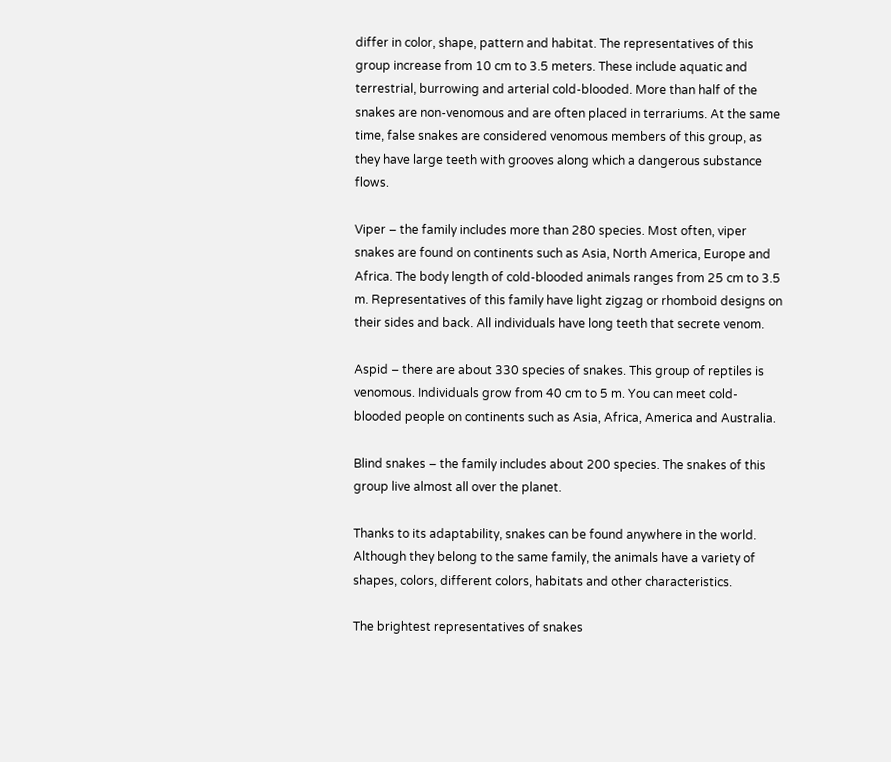differ in color, shape, pattern and habitat. The representatives of this group increase from 10 cm to 3.5 meters. These include aquatic and terrestrial, burrowing and arterial cold-blooded. More than half of the snakes are non-venomous and are often placed in terrariums. At the same time, false snakes are considered venomous members of this group, as they have large teeth with grooves along which a dangerous substance flows.

Viper – the family includes more than 280 species. Most often, viper snakes are found on continents such as Asia, North America, Europe and Africa. The body length of cold-blooded animals ranges from 25 cm to 3.5 m. Representatives of this family have light zigzag or rhomboid designs on their sides and back. All individuals have long teeth that secrete venom.

Aspid – there are about 330 species of snakes. This group of reptiles is venomous. Individuals grow from 40 cm to 5 m. You can meet cold-blooded people on continents such as Asia, Africa, America and Australia.

Blind snakes – the family includes about 200 species. The snakes of this group live almost all over the planet.

Thanks to its adaptability, snakes can be found anywhere in the world. Although they belong to the same family, the animals have a variety of shapes, colors, different colors, habitats and other characteristics.

The brightest representatives of snakes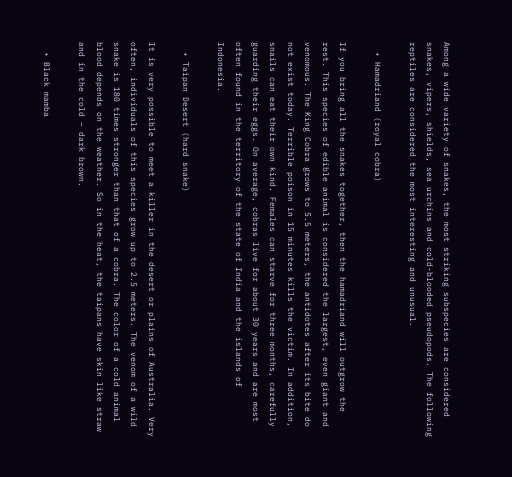Among a wide variety of snakes, the most striking subspecies are considered snakes, vipers, shields, sea urchins and cold-blooded pseudopods. The following reptiles are considered the most interesting and unusual.

  • Hamadriand (royal cobra)

If you bring all the snakes together, then the hamadriand will outgrow the rest. This species of edible animal is considered the largest, even giant and venomous. The King Cobra grows to 5.5 meters, the antidotes after its bite do not exist today. Terrible poison in 15 minutes kills the victim. In addition, snails can eat their own kind. Females can starve for three months, carefully guarding their eggs. On average, cobras live for about 30 years and are most often found in the territory of the state of India and the islands of Indonesia.

  • Taipan Desert (hard snake)

It is very possible to meet a killer in the desert or plains of Australia. Very often, individuals of this species grow up to 2.5 meters. The venom of a wild snake is 180 times stronger than that of a cobra. The color of a cold animal blood depends on the weather. So in the heat, the taipans have skin like straw and in the cold – dark brown.

  • Black mamba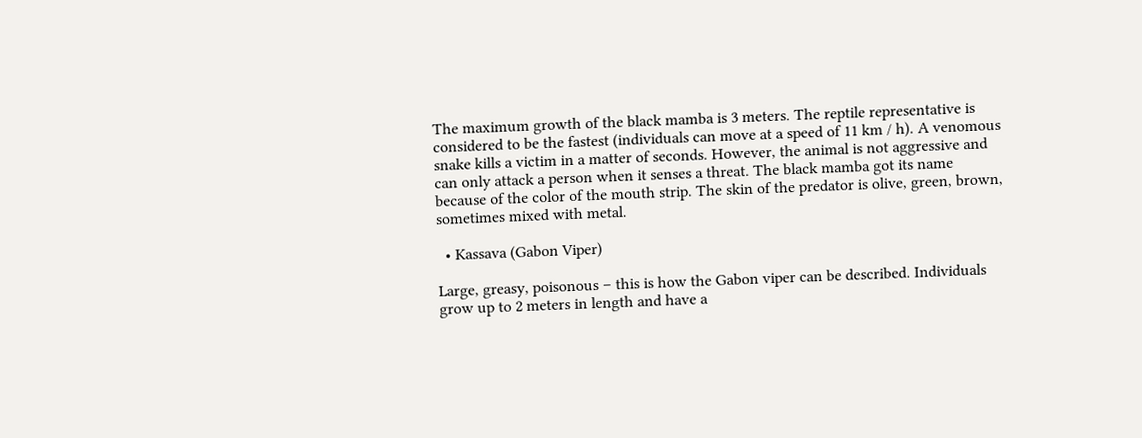The maximum growth of the black mamba is 3 meters. The reptile representative is considered to be the fastest (individuals can move at a speed of 11 km / h). A venomous snake kills a victim in a matter of seconds. However, the animal is not aggressive and can only attack a person when it senses a threat. The black mamba got its name because of the color of the mouth strip. The skin of the predator is olive, green, brown, sometimes mixed with metal.

  • Kassava (Gabon Viper)

Large, greasy, poisonous – this is how the Gabon viper can be described. Individuals grow up to 2 meters in length and have a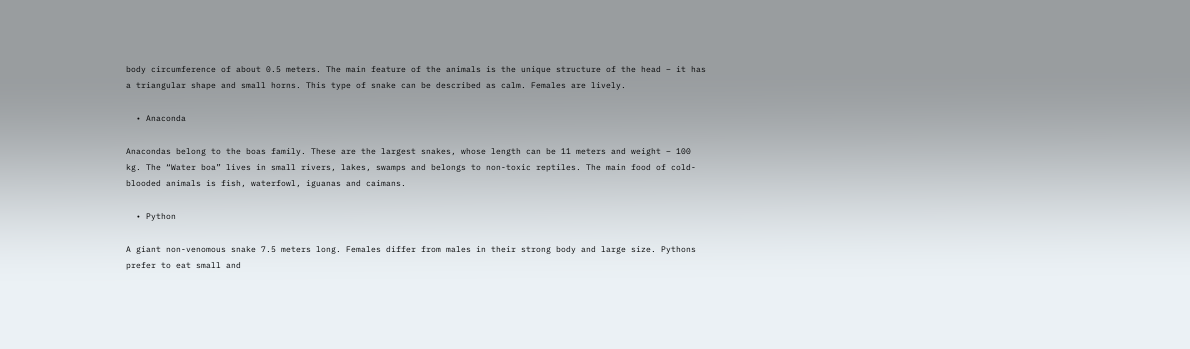body circumference of about 0.5 meters. The main feature of the animals is the unique structure of the head – it has a triangular shape and small horns. This type of snake can be described as calm. Females are lively.

  • Anaconda

Anacondas belong to the boas family. These are the largest snakes, whose length can be 11 meters and weight – 100 kg. The “Water boa” lives in small rivers, lakes, swamps and belongs to non-toxic reptiles. The main food of cold-blooded animals is fish, waterfowl, iguanas and caimans.

  • Python

A giant non-venomous snake 7.5 meters long. Females differ from males in their strong body and large size. Pythons prefer to eat small and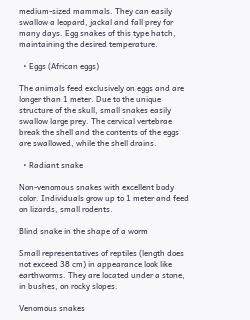medium-sized mammals. They can easily swallow a leopard, jackal and fall prey for many days. Egg snakes of this type hatch, maintaining the desired temperature.

  • Eggs (African eggs)

The animals feed exclusively on eggs and are longer than 1 meter. Due to the unique structure of the skull, small snakes easily swallow large prey. The cervical vertebrae break the shell and the contents of the eggs are swallowed, while the shell drains.

  • Radiant snake

Non-venomous snakes with excellent body color. Individuals grow up to 1 meter and feed on lizards, small rodents.

Blind snake in the shape of a worm

Small representatives of reptiles (length does not exceed 38 cm) in appearance look like earthworms. They are located under a stone, in bushes, on rocky slopes.

Venomous snakes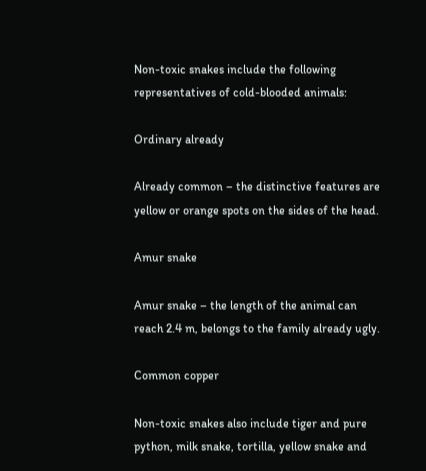Non-toxic snakes include the following representatives of cold-blooded animals:

Ordinary already

Already common – the distinctive features are yellow or orange spots on the sides of the head.

Amur snake

Amur snake – the length of the animal can reach 2.4 m, belongs to the family already ugly.

Common copper

Non-toxic snakes also include tiger and pure python, milk snake, tortilla, yellow snake and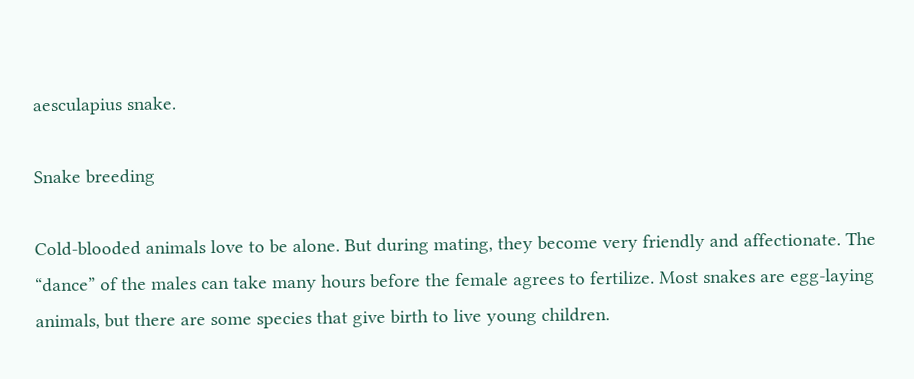aesculapius snake.

Snake breeding

Cold-blooded animals love to be alone. But during mating, they become very friendly and affectionate. The “dance” of the males can take many hours before the female agrees to fertilize. Most snakes are egg-laying animals, but there are some species that give birth to live young children.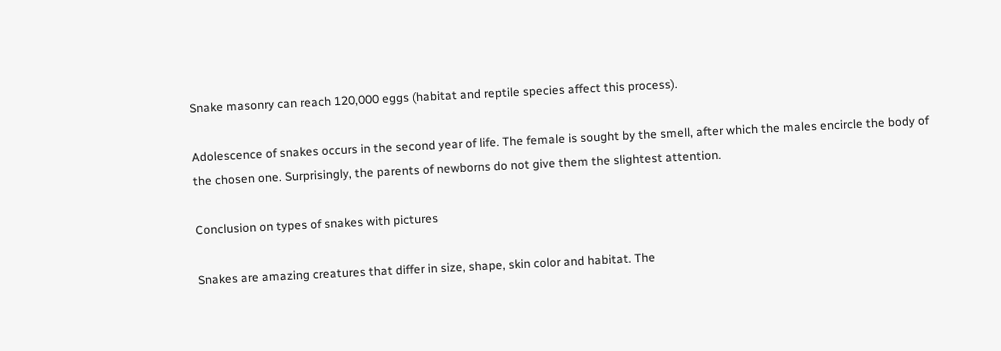Snake masonry can reach 120,000 eggs (habitat and reptile species affect this process).

Adolescence of snakes occurs in the second year of life. The female is sought by the smell, after which the males encircle the body of the chosen one. Surprisingly, the parents of newborns do not give them the slightest attention.

Conclusion on types of snakes with pictures

Snakes are amazing creatures that differ in size, shape, skin color and habitat. The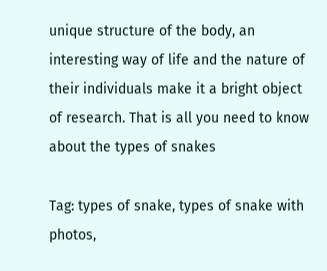unique structure of the body, an interesting way of life and the nature of their individuals make it a bright object of research. That is all you need to know about the types of snakes

Tag: types of snake, types of snake with photos,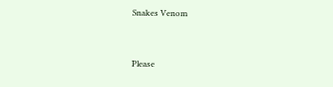Snakes Venom


Please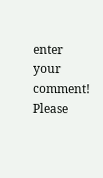enter your comment!
Please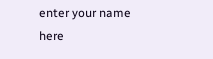enter your name here